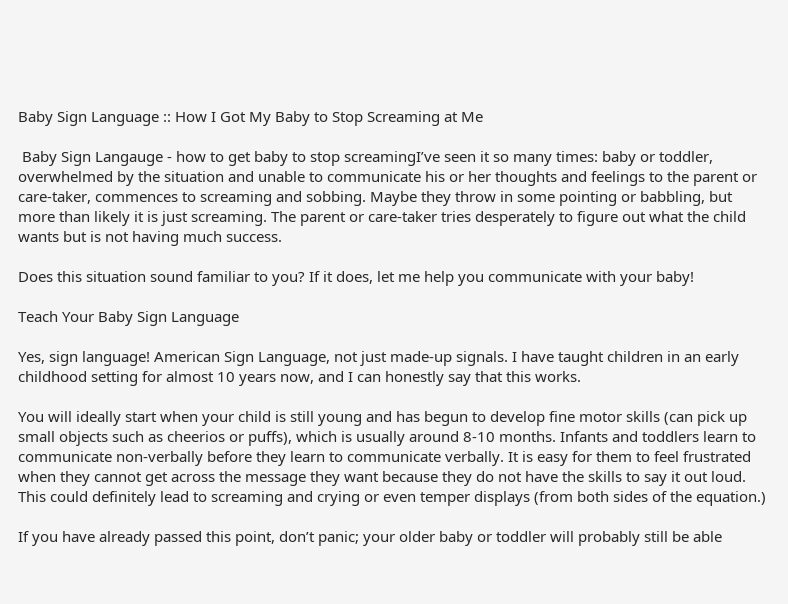Baby Sign Language :: How I Got My Baby to Stop Screaming at Me

 Baby Sign Langauge - how to get baby to stop screamingI’ve seen it so many times: baby or toddler, overwhelmed by the situation and unable to communicate his or her thoughts and feelings to the parent or care-taker, commences to screaming and sobbing. Maybe they throw in some pointing or babbling, but more than likely it is just screaming. The parent or care-taker tries desperately to figure out what the child wants but is not having much success.

Does this situation sound familiar to you? If it does, let me help you communicate with your baby!

Teach Your Baby Sign Language

Yes, sign language! American Sign Language, not just made-up signals. I have taught children in an early childhood setting for almost 10 years now, and I can honestly say that this works.

You will ideally start when your child is still young and has begun to develop fine motor skills (can pick up small objects such as cheerios or puffs), which is usually around 8-10 months. Infants and toddlers learn to communicate non-verbally before they learn to communicate verbally. It is easy for them to feel frustrated when they cannot get across the message they want because they do not have the skills to say it out loud. This could definitely lead to screaming and crying or even temper displays (from both sides of the equation.)

If you have already passed this point, don’t panic; your older baby or toddler will probably still be able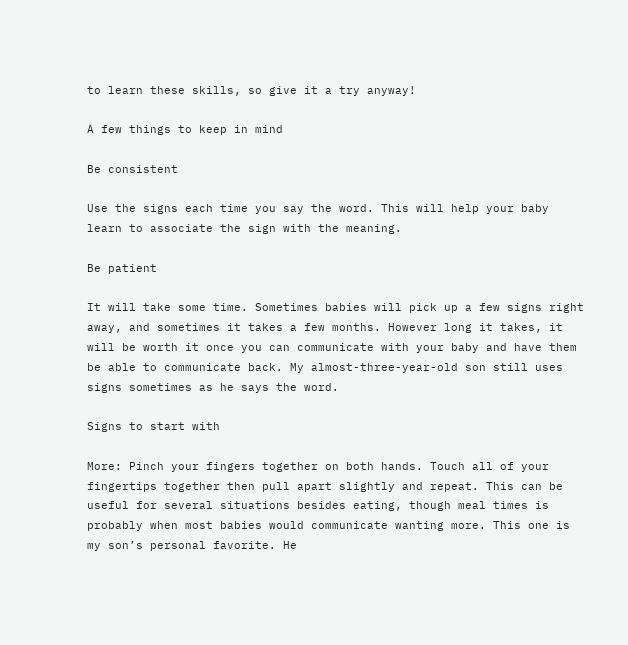to learn these skills, so give it a try anyway!

A few things to keep in mind

Be consistent

Use the signs each time you say the word. This will help your baby learn to associate the sign with the meaning.

Be patient

It will take some time. Sometimes babies will pick up a few signs right away, and sometimes it takes a few months. However long it takes, it will be worth it once you can communicate with your baby and have them be able to communicate back. My almost-three-year-old son still uses signs sometimes as he says the word.

Signs to start with

More: Pinch your fingers together on both hands. Touch all of your fingertips together then pull apart slightly and repeat. This can be useful for several situations besides eating, though meal times is probably when most babies would communicate wanting more. This one is my son’s personal favorite. He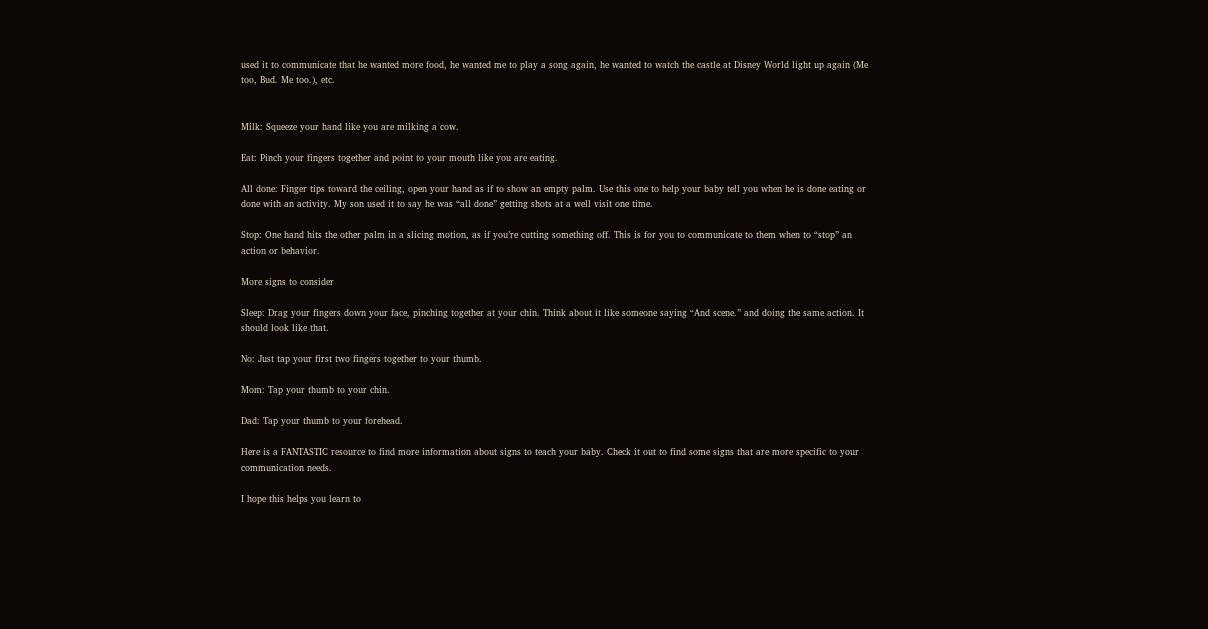used it to communicate that he wanted more food, he wanted me to play a song again, he wanted to watch the castle at Disney World light up again (Me too, Bud. Me too.), etc.


Milk: Squeeze your hand like you are milking a cow.

Eat: Pinch your fingers together and point to your mouth like you are eating.

All done: Finger tips toward the ceiling, open your hand as if to show an empty palm. Use this one to help your baby tell you when he is done eating or done with an activity. My son used it to say he was “all done” getting shots at a well visit one time.

Stop: One hand hits the other palm in a slicing motion, as if you’re cutting something off. This is for you to communicate to them when to “stop” an action or behavior.

More signs to consider

Sleep: Drag your fingers down your face, pinching together at your chin. Think about it like someone saying “And scene.” and doing the same action. It should look like that.

No: Just tap your first two fingers together to your thumb.

Mom: Tap your thumb to your chin.

Dad: Tap your thumb to your forehead.

Here is a FANTASTIC resource to find more information about signs to teach your baby. Check it out to find some signs that are more specific to your communication needs.

I hope this helps you learn to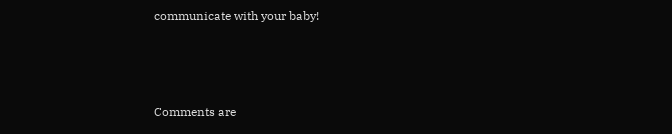communicate with your baby!



Comments are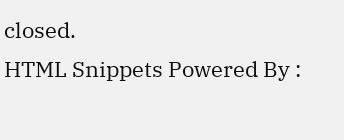closed.
HTML Snippets Powered By :